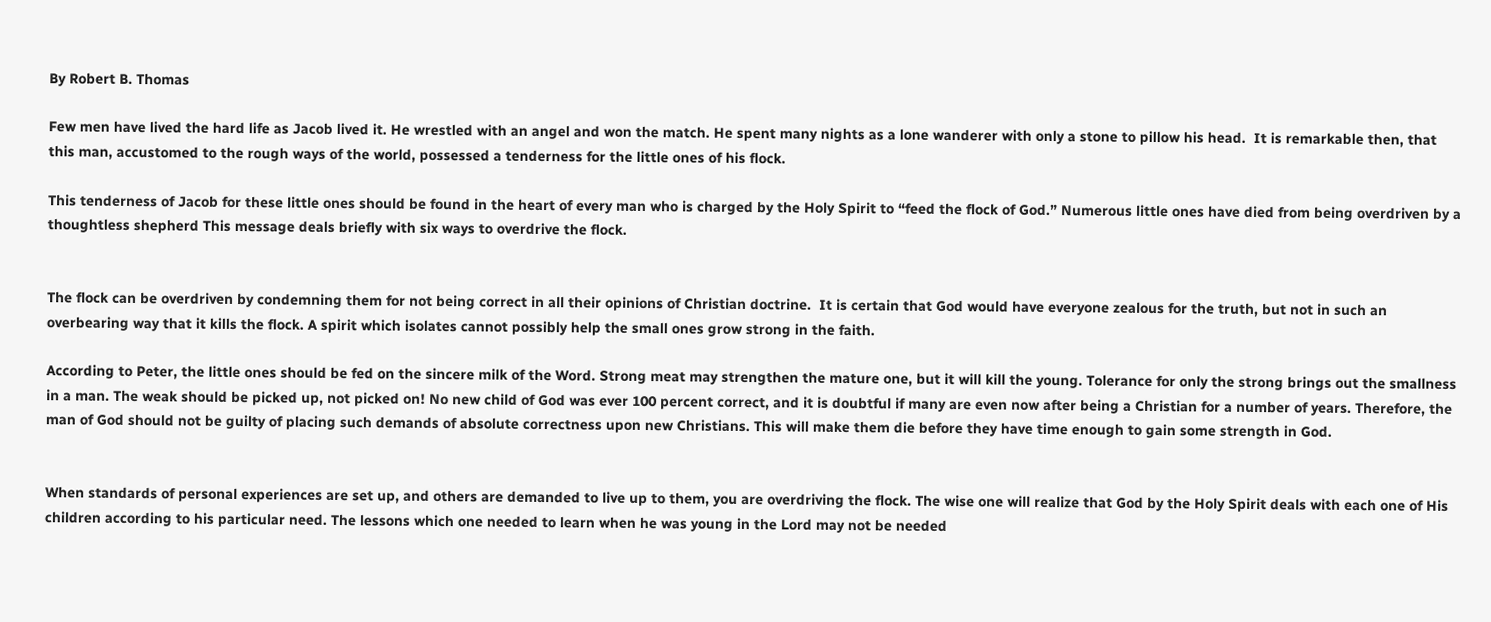By Robert B. Thomas

Few men have lived the hard life as Jacob lived it. He wrestled with an angel and won the match. He spent many nights as a lone wanderer with only a stone to pillow his head.  It is remarkable then, that this man, accustomed to the rough ways of the world, possessed a tenderness for the little ones of his flock.

This tenderness of Jacob for these little ones should be found in the heart of every man who is charged by the Holy Spirit to “feed the flock of God.” Numerous little ones have died from being overdriven by a thoughtless shepherd This message deals briefly with six ways to overdrive the flock.


The flock can be overdriven by condemning them for not being correct in all their opinions of Christian doctrine.  It is certain that God would have everyone zealous for the truth, but not in such an overbearing way that it kills the flock. A spirit which isolates cannot possibly help the small ones grow strong in the faith.

According to Peter, the little ones should be fed on the sincere milk of the Word. Strong meat may strengthen the mature one, but it will kill the young. Tolerance for only the strong brings out the smallness in a man. The weak should be picked up, not picked on! No new child of God was ever 100 percent correct, and it is doubtful if many are even now after being a Christian for a number of years. Therefore, the man of God should not be guilty of placing such demands of absolute correctness upon new Christians. This will make them die before they have time enough to gain some strength in God.


When standards of personal experiences are set up, and others are demanded to live up to them, you are overdriving the flock. The wise one will realize that God by the Holy Spirit deals with each one of His children according to his particular need. The lessons which one needed to learn when he was young in the Lord may not be needed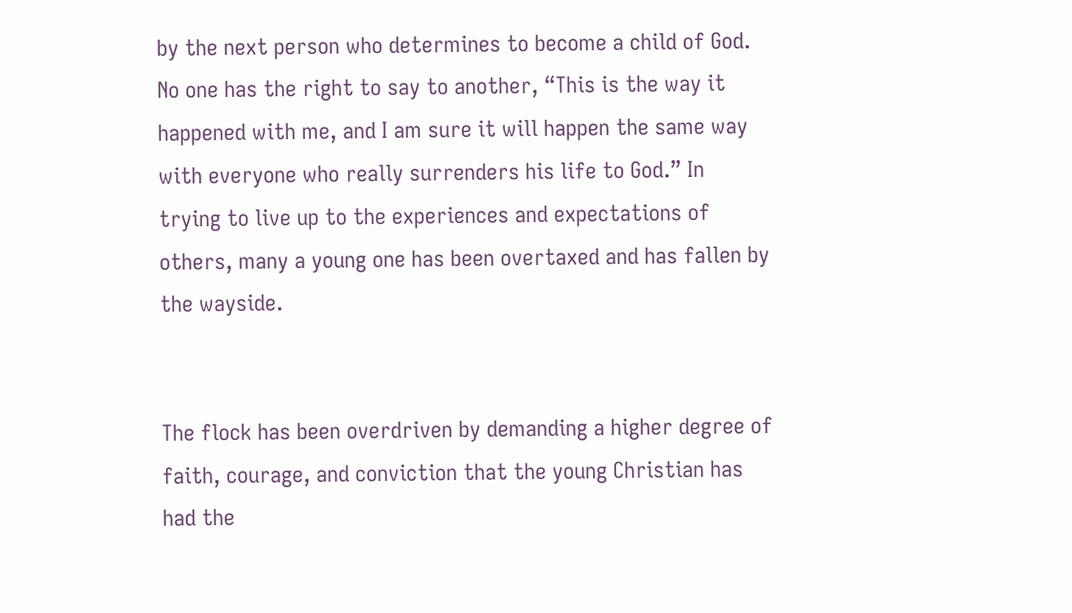by the next person who determines to become a child of God. No one has the right to say to another, “This is the way it happened with me, and I am sure it will happen the same way with everyone who really surrenders his life to God.” In trying to live up to the experiences and expectations of others, many a young one has been overtaxed and has fallen by the wayside.


The flock has been overdriven by demanding a higher degree of faith, courage, and conviction that the young Christian has had the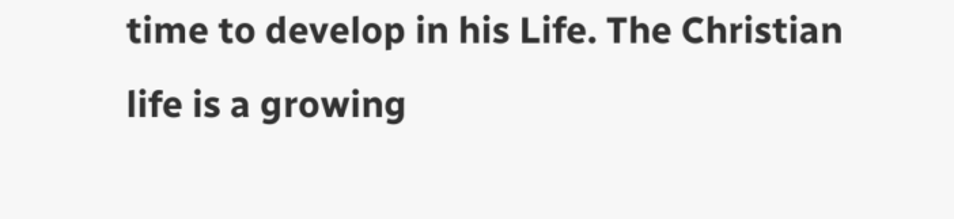time to develop in his Life. The Christian life is a growing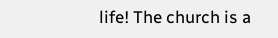life! The church is a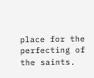place for the perfecting of the saints.